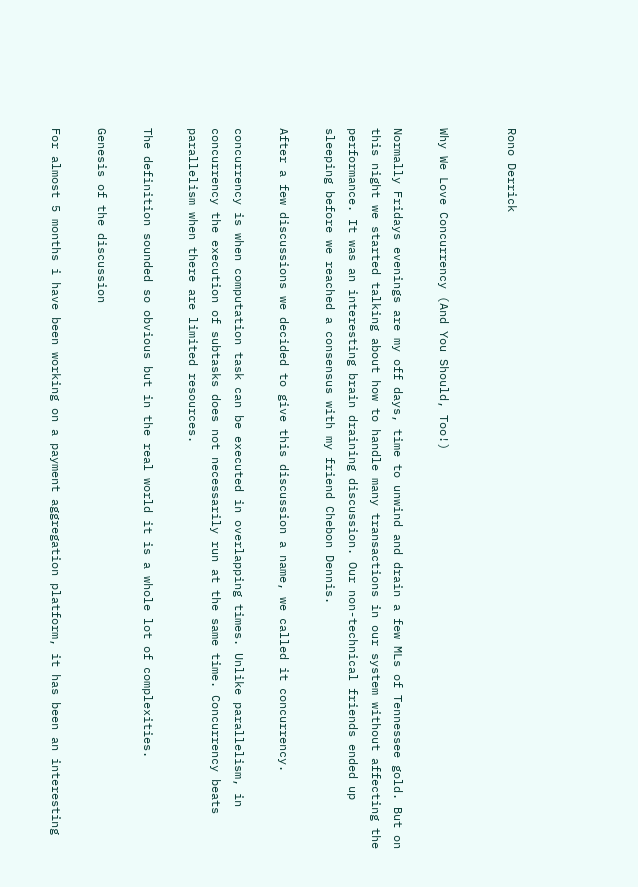Rono Derrick


Why We Love Concurrency (And You Should, Too!)

Normally Fridays evenings are my off days, time to unwind and drain a few MLs of Tennessee gold. But on this night we started talking about how to handle many transactions in our system without affecting the performance. It was an interesting brain draining discussion. Our non-technical friends ended up sleeping before we reached a consensus with my friend Chebon Dennis.

After a few discussions we decided to give this discussion a name, we called it concurrency.

concurrency is when computation task can be executed in overlapping times. Unlike parallelism, in concurrency the execution of subtasks does not necessarily run at the same time. Concurrency beats parallelism when there are limited resources.

The definition sounded so obvious but in the real world it is a whole lot of complexities.

Genesis of the discussion

For almost 5 months i have been working on a payment aggregation platform, it has been an interesting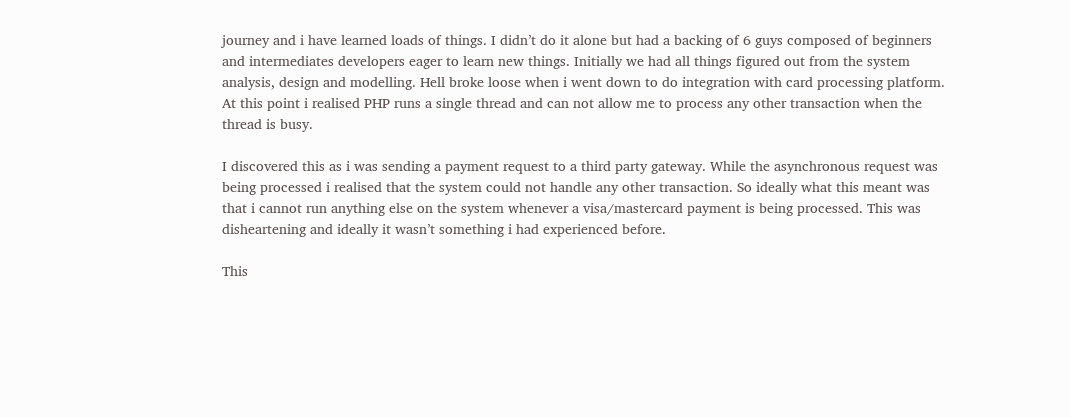journey and i have learned loads of things. I didn’t do it alone but had a backing of 6 guys composed of beginners and intermediates developers eager to learn new things. Initially we had all things figured out from the system analysis, design and modelling. Hell broke loose when i went down to do integration with card processing platform. At this point i realised PHP runs a single thread and can not allow me to process any other transaction when the thread is busy.

I discovered this as i was sending a payment request to a third party gateway. While the asynchronous request was being processed i realised that the system could not handle any other transaction. So ideally what this meant was that i cannot run anything else on the system whenever a visa/mastercard payment is being processed. This was disheartening and ideally it wasn’t something i had experienced before.

This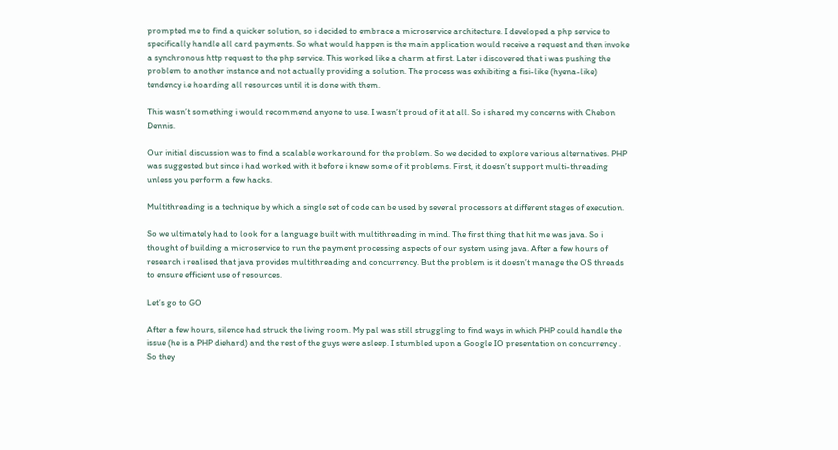prompted me to find a quicker solution, so i decided to embrace a microservice architecture. I developed a php service to specifically handle all card payments. So what would happen is the main application would receive a request and then invoke a synchronous http request to the php service. This worked like a charm at first. Later i discovered that i was pushing the problem to another instance and not actually providing a solution. The process was exhibiting a fisi-like (hyena-like) tendency i.e hoarding all resources until it is done with them.

This wasn’t something i would recommend anyone to use. I wasn’t proud of it at all. So i shared my concerns with Chebon Dennis.

Our initial discussion was to find a scalable workaround for the problem. So we decided to explore various alternatives. PHP was suggested but since i had worked with it before i knew some of it problems. First, it doesn’t support multi-threading unless you perform a few hacks.

Multithreading is a technique by which a single set of code can be used by several processors at different stages of execution.

So we ultimately had to look for a language built with multithreading in mind. The first thing that hit me was java. So i thought of building a microservice to run the payment processing aspects of our system using java. After a few hours of research i realised that java provides multithreading and concurrency. But the problem is it doesn’t manage the OS threads to ensure efficient use of resources.

Let’s go to GO

After a few hours, silence had struck the living room. My pal was still struggling to find ways in which PHP could handle the issue (he is a PHP diehard) and the rest of the guys were asleep. I stumbled upon a Google IO presentation on concurrency . So they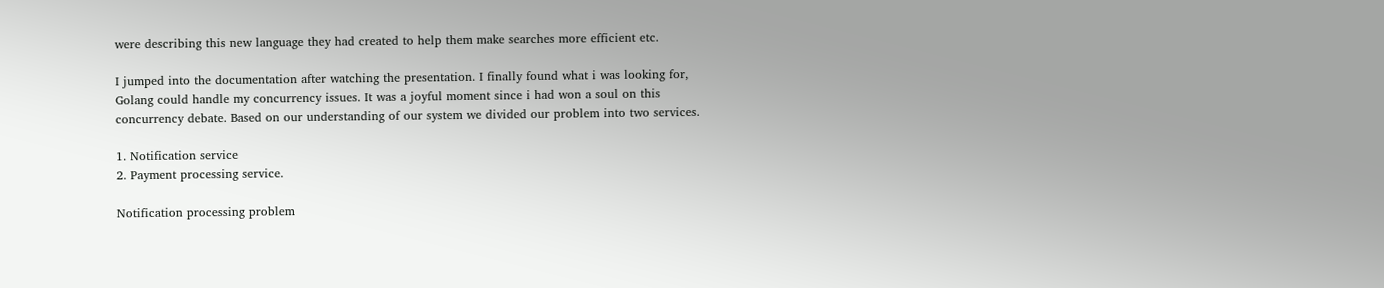were describing this new language they had created to help them make searches more efficient etc.

I jumped into the documentation after watching the presentation. I finally found what i was looking for, Golang could handle my concurrency issues. It was a joyful moment since i had won a soul on this concurrency debate. Based on our understanding of our system we divided our problem into two services.

1. Notification service
2. Payment processing service.

Notification processing problem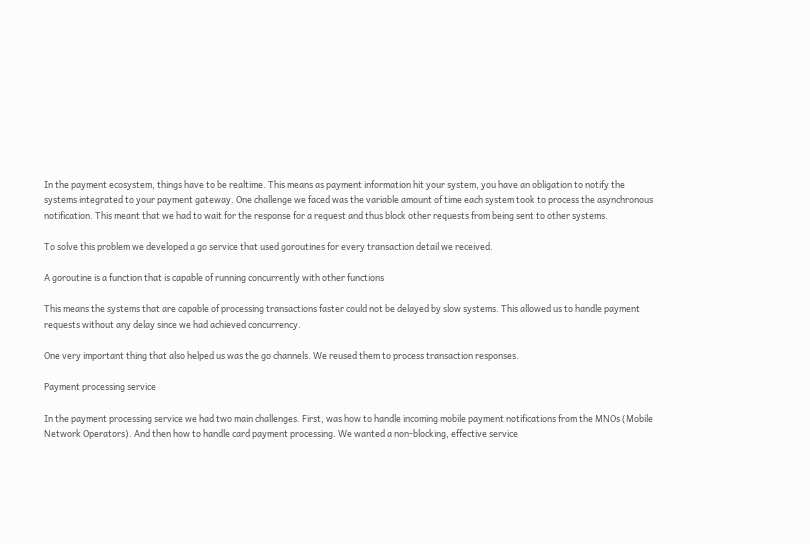In the payment ecosystem, things have to be realtime. This means as payment information hit your system, you have an obligation to notify the systems integrated to your payment gateway. One challenge we faced was the variable amount of time each system took to process the asynchronous notification. This meant that we had to wait for the response for a request and thus block other requests from being sent to other systems.

To solve this problem we developed a go service that used goroutines for every transaction detail we received.

A goroutine is a function that is capable of running concurrently with other functions

This means the systems that are capable of processing transactions faster could not be delayed by slow systems. This allowed us to handle payment requests without any delay since we had achieved concurrency.

One very important thing that also helped us was the go channels. We reused them to process transaction responses.

Payment processing service

In the payment processing service we had two main challenges. First, was how to handle incoming mobile payment notifications from the MNOs (Mobile Network Operators). And then how to handle card payment processing. We wanted a non-blocking, effective service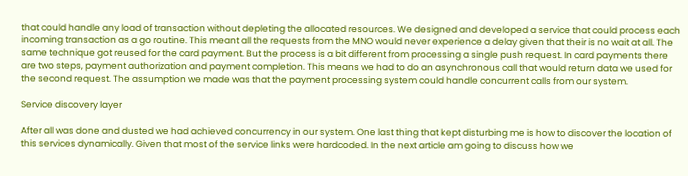that could handle any load of transaction without depleting the allocated resources. We designed and developed a service that could process each incoming transaction as a go routine. This meant all the requests from the MNO would never experience a delay given that their is no wait at all. The same technique got reused for the card payment. But the process is a bit different from processing a single push request. In card payments there are two steps, payment authorization and payment completion. This means we had to do an asynchronous call that would return data we used for the second request. The assumption we made was that the payment processing system could handle concurrent calls from our system.

Service discovery layer

After all was done and dusted we had achieved concurrency in our system. One last thing that kept disturbing me is how to discover the location of this services dynamically. Given that most of the service links were hardcoded. In the next article am going to discuss how we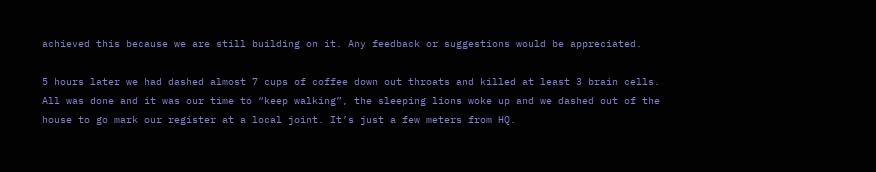achieved this because we are still building on it. Any feedback or suggestions would be appreciated.

5 hours later we had dashed almost 7 cups of coffee down out throats and killed at least 3 brain cells. All was done and it was our time to “keep walking”, the sleeping lions woke up and we dashed out of the house to go mark our register at a local joint. It’s just a few meters from HQ.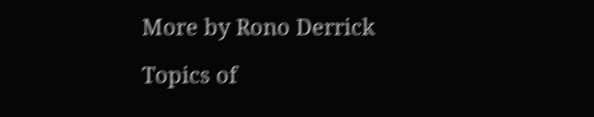More by Rono Derrick

Topics of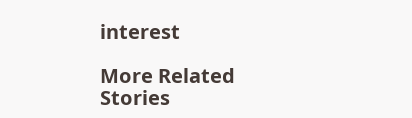interest

More Related Stories